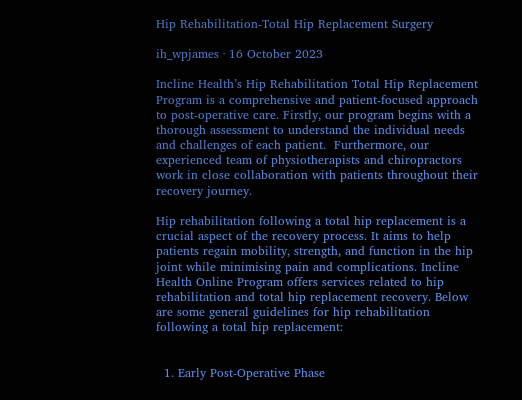Hip Rehabilitation-Total Hip Replacement Surgery

ih_wpjames · 16 October 2023

Incline Health’s Hip Rehabilitation Total Hip Replacement Program is a comprehensive and patient-focused approach to post-operative care. Firstly, our program begins with a thorough assessment to understand the individual needs and challenges of each patient.  Furthermore, our experienced team of physiotherapists and chiropractors work in close collaboration with patients throughout their recovery journey.

Hip rehabilitation following a total hip replacement is a crucial aspect of the recovery process. It aims to help patients regain mobility, strength, and function in the hip joint while minimising pain and complications. Incline Health Online Program offers services related to hip rehabilitation and total hip replacement recovery. Below are some general guidelines for hip rehabilitation following a total hip replacement:


  1. Early Post-Operative Phase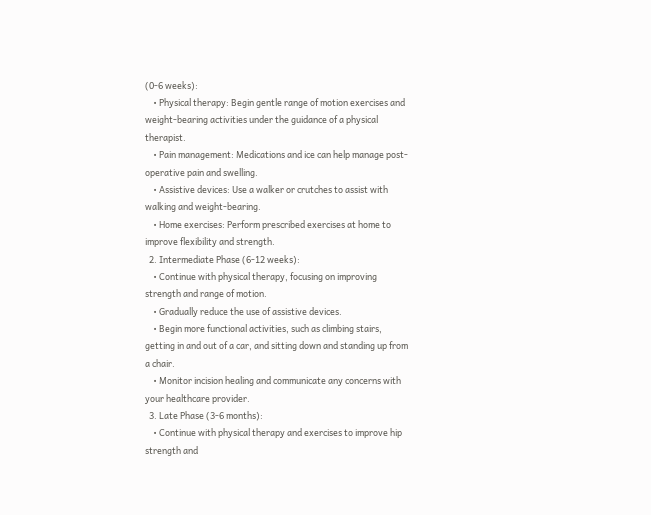(0-6 weeks):
    • Physical therapy: Begin gentle range of motion exercises and weight-bearing activities under the guidance of a physical therapist.
    • Pain management: Medications and ice can help manage post-operative pain and swelling.
    • Assistive devices: Use a walker or crutches to assist with walking and weight-bearing.
    • Home exercises: Perform prescribed exercises at home to improve flexibility and strength.
  2. Intermediate Phase (6-12 weeks):
    • Continue with physical therapy, focusing on improving strength and range of motion.
    • Gradually reduce the use of assistive devices.
    • Begin more functional activities, such as climbing stairs, getting in and out of a car, and sitting down and standing up from a chair.
    • Monitor incision healing and communicate any concerns with your healthcare provider.
  3. Late Phase (3-6 months):
    • Continue with physical therapy and exercises to improve hip strength and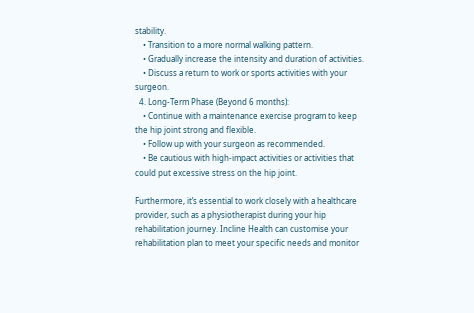stability.
    • Transition to a more normal walking pattern.
    • Gradually increase the intensity and duration of activities.
    • Discuss a return to work or sports activities with your surgeon.
  4. Long-Term Phase (Beyond 6 months):
    • Continue with a maintenance exercise program to keep the hip joint strong and flexible.
    • Follow up with your surgeon as recommended.
    • Be cautious with high-impact activities or activities that could put excessive stress on the hip joint.

Furthermore, it’s essential to work closely with a healthcare provider, such as a physiotherapist during your hip rehabilitation journey. Incline Health can customise your rehabilitation plan to meet your specific needs and monitor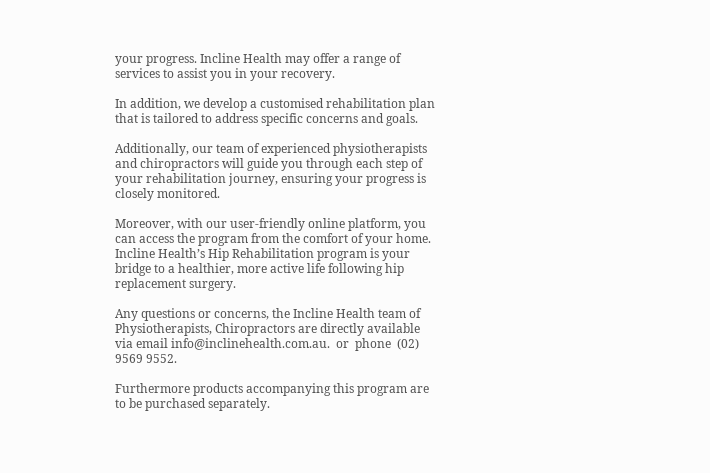your progress. Incline Health may offer a range of services to assist you in your recovery.

In addition, we develop a customised rehabilitation plan that is tailored to address specific concerns and goals.

Additionally, our team of experienced physiotherapists and chiropractors will guide you through each step of your rehabilitation journey, ensuring your progress is closely monitored.

Moreover, with our user-friendly online platform, you can access the program from the comfort of your home. Incline Health’s Hip Rehabilitation program is your bridge to a healthier, more active life following hip replacement surgery.

Any questions or concerns, the Incline Health team of Physiotherapists, Chiropractors are directly available via email info@inclinehealth.com.au.  or  phone  (02) 9569 9552.

Furthermore products accompanying this program are to be purchased separately.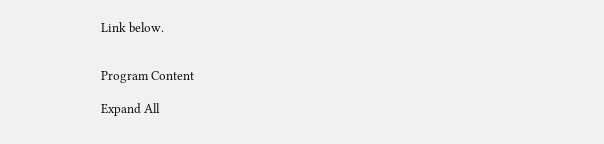Link below.


Program Content

Expand All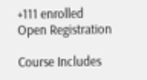+111 enrolled
Open Registration

Course Includes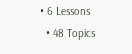• 6 Lessons
  • 48 Topics